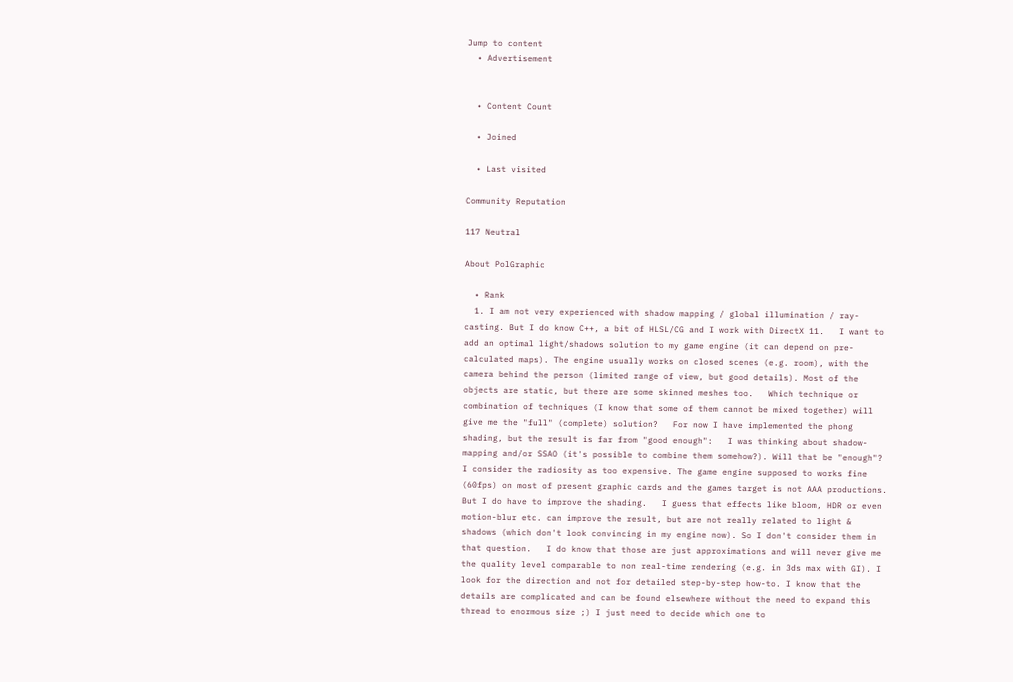Jump to content
  • Advertisement


  • Content Count

  • Joined

  • Last visited

Community Reputation

117 Neutral

About PolGraphic

  • Rank
  1. I am not very experienced with shadow mapping / global illumination / ray-casting. But I do know C++, a bit of HLSL/CG and I work with DirectX 11.   I want to add an optimal light/shadows solution to my game engine (it can depend on pre-calculated maps). The engine usually works on closed scenes (e.g. room), with the camera behind the person (limited range of view, but good details). Most of the objects are static, but there are some skinned meshes too.   Which technique or combination of techniques (I know that some of them cannot be mixed together) will give me the "full" (complete) solution?   For now I have implemented the phong shading, but the result is far from "good enough":   I was thinking about shadow-mapping and/or SSAO (it's possible to combine them somehow?). Will that be "enough"?   I consider the radiosity as too expensive. The game engine supposed to works fine (60fps) on most of present graphic cards and the games target is not AAA productions. But I do have to improve the shading.   I guess that effects like bloom, HDR or even motion-blur etc. can improve the result, but are not really related to light & shadows (which don't look convincing in my engine now). So I don't consider them in that question.   I do know that those are just approximations and will never give me the quality level comparable to non real-time rendering (e.g. in 3ds max with GI). I look for the direction and not for detailed step-by-step how-to. I know that the details are complicated and can be found elsewhere without the need to expand this thread to enormous size ;) I just need to decide which one to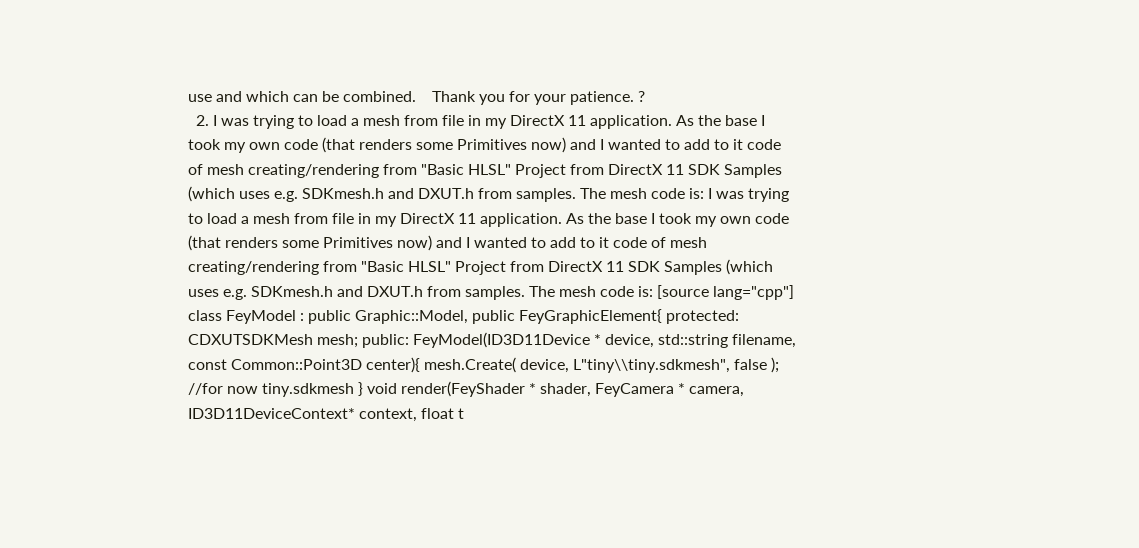use and which can be combined.    Thank you for your patience. ?
  2. I was trying to load a mesh from file in my DirectX 11 application. As the base I took my own code (that renders some Primitives now) and I wanted to add to it code of mesh creating/rendering from "Basic HLSL" Project from DirectX 11 SDK Samples (which uses e.g. SDKmesh.h and DXUT.h from samples. The mesh code is: I was trying to load a mesh from file in my DirectX 11 application. As the base I took my own code (that renders some Primitives now) and I wanted to add to it code of mesh creating/rendering from "Basic HLSL" Project from DirectX 11 SDK Samples (which uses e.g. SDKmesh.h and DXUT.h from samples. The mesh code is: [source lang="cpp"] class FeyModel : public Graphic::Model, public FeyGraphicElement{ protected: CDXUTSDKMesh mesh; public: FeyModel(ID3D11Device * device, std::string filename, const Common::Point3D center){ mesh.Create( device, L"tiny\\tiny.sdkmesh", false ); //for now tiny.sdkmesh } void render(FeyShader * shader, FeyCamera * camera, ID3D11DeviceContext* context, float t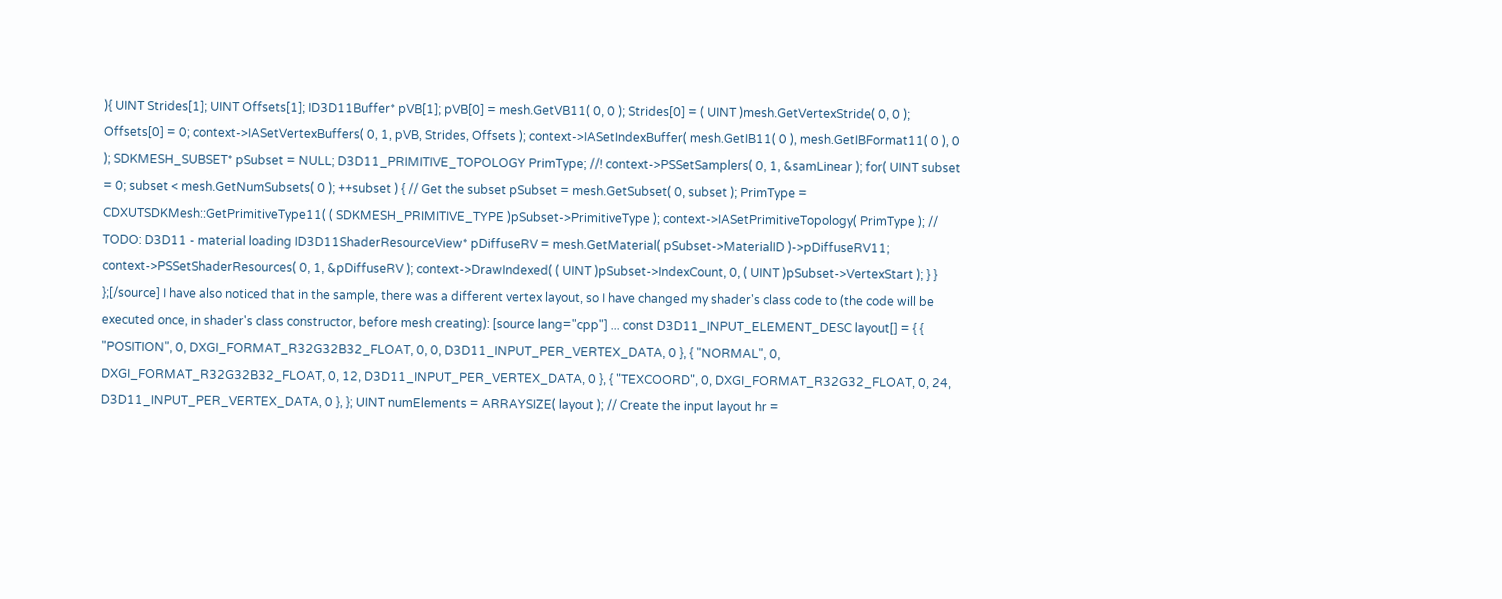){ UINT Strides[1]; UINT Offsets[1]; ID3D11Buffer* pVB[1]; pVB[0] = mesh.GetVB11( 0, 0 ); Strides[0] = ( UINT )mesh.GetVertexStride( 0, 0 ); Offsets[0] = 0; context->IASetVertexBuffers( 0, 1, pVB, Strides, Offsets ); context->IASetIndexBuffer( mesh.GetIB11( 0 ), mesh.GetIBFormat11( 0 ), 0 ); SDKMESH_SUBSET* pSubset = NULL; D3D11_PRIMITIVE_TOPOLOGY PrimType; //! context->PSSetSamplers( 0, 1, &samLinear ); for( UINT subset = 0; subset < mesh.GetNumSubsets( 0 ); ++subset ) { // Get the subset pSubset = mesh.GetSubset( 0, subset ); PrimType = CDXUTSDKMesh::GetPrimitiveType11( ( SDKMESH_PRIMITIVE_TYPE )pSubset->PrimitiveType ); context->IASetPrimitiveTopology( PrimType ); // TODO: D3D11 - material loading ID3D11ShaderResourceView* pDiffuseRV = mesh.GetMaterial( pSubset->MaterialID )->pDiffuseRV11; context->PSSetShaderResources( 0, 1, &pDiffuseRV ); context->DrawIndexed( ( UINT )pSubset->IndexCount, 0, ( UINT )pSubset->VertexStart ); } } };[/source] I have also noticed that in the sample, there was a different vertex layout, so I have changed my shader's class code to (the code will be executed once, in shader's class constructor, before mesh creating): [source lang="cpp"] ... const D3D11_INPUT_ELEMENT_DESC layout[] = { { "POSITION", 0, DXGI_FORMAT_R32G32B32_FLOAT, 0, 0, D3D11_INPUT_PER_VERTEX_DATA, 0 }, { "NORMAL", 0, DXGI_FORMAT_R32G32B32_FLOAT, 0, 12, D3D11_INPUT_PER_VERTEX_DATA, 0 }, { "TEXCOORD", 0, DXGI_FORMAT_R32G32_FLOAT, 0, 24, D3D11_INPUT_PER_VERTEX_DATA, 0 }, }; UINT numElements = ARRAYSIZE( layout ); // Create the input layout hr =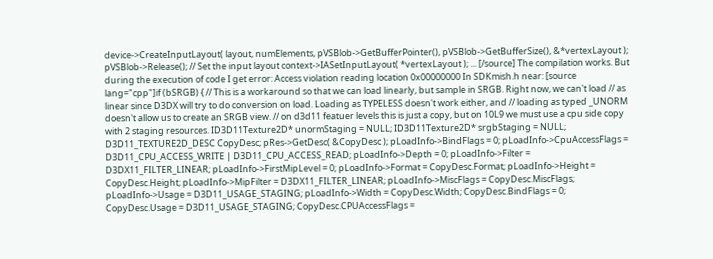device->CreateInputLayout( layout, numElements, pVSBlob->GetBufferPointer(), pVSBlob->GetBufferSize(), &*vertexLayout ); pVSBlob->Release(); // Set the input layout context->IASetInputLayout( *vertexLayout ); ... [/source] The compilation works. But during the execution of code I get error: Access violation reading location 0x00000000 In SDKmish.h near: [source lang="cpp"]if (bSRGB) { // This is a workaround so that we can load linearly, but sample in SRGB. Right now, we can't load // as linear since D3DX will try to do conversion on load. Loading as TYPELESS doesn't work either, and // loading as typed _UNORM doesn't allow us to create an SRGB view. // on d3d11 featuer levels this is just a copy, but on 10L9 we must use a cpu side copy with 2 staging resources. ID3D11Texture2D* unormStaging = NULL; ID3D11Texture2D* srgbStaging = NULL; D3D11_TEXTURE2D_DESC CopyDesc; pRes->GetDesc( &CopyDesc ); pLoadInfo->BindFlags = 0; pLoadInfo->CpuAccessFlags = D3D11_CPU_ACCESS_WRITE | D3D11_CPU_ACCESS_READ; pLoadInfo->Depth = 0; pLoadInfo->Filter = D3DX11_FILTER_LINEAR; pLoadInfo->FirstMipLevel = 0; pLoadInfo->Format = CopyDesc.Format; pLoadInfo->Height = CopyDesc.Height; pLoadInfo->MipFilter = D3DX11_FILTER_LINEAR; pLoadInfo->MiscFlags = CopyDesc.MiscFlags; pLoadInfo->Usage = D3D11_USAGE_STAGING; pLoadInfo->Width = CopyDesc.Width; CopyDesc.BindFlags = 0; CopyDesc.Usage = D3D11_USAGE_STAGING; CopyDesc.CPUAccessFlags =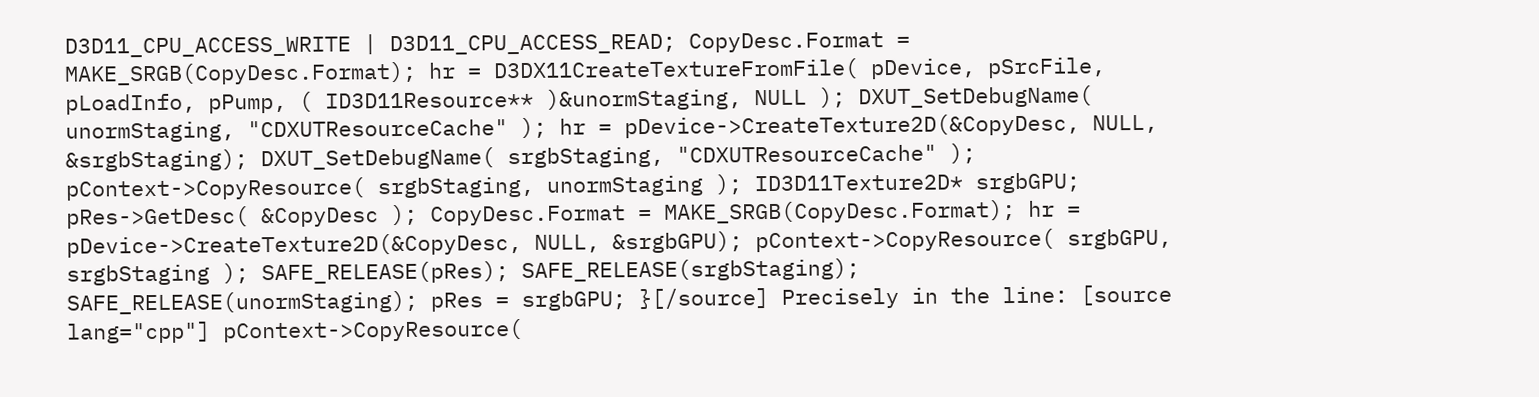D3D11_CPU_ACCESS_WRITE | D3D11_CPU_ACCESS_READ; CopyDesc.Format = MAKE_SRGB(CopyDesc.Format); hr = D3DX11CreateTextureFromFile( pDevice, pSrcFile, pLoadInfo, pPump, ( ID3D11Resource** )&unormStaging, NULL ); DXUT_SetDebugName( unormStaging, "CDXUTResourceCache" ); hr = pDevice->CreateTexture2D(&CopyDesc, NULL, &srgbStaging); DXUT_SetDebugName( srgbStaging, "CDXUTResourceCache" ); pContext->CopyResource( srgbStaging, unormStaging ); ID3D11Texture2D* srgbGPU; pRes->GetDesc( &CopyDesc ); CopyDesc.Format = MAKE_SRGB(CopyDesc.Format); hr = pDevice->CreateTexture2D(&CopyDesc, NULL, &srgbGPU); pContext->CopyResource( srgbGPU, srgbStaging ); SAFE_RELEASE(pRes); SAFE_RELEASE(srgbStaging); SAFE_RELEASE(unormStaging); pRes = srgbGPU; }[/source] Precisely in the line: [source lang="cpp"] pContext->CopyResource(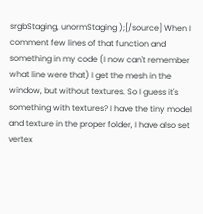srgbStaging, unormStaging );[/source] When I comment few lines of that function and something in my code (I now can't remember what line were that) I get the mesh in the window, but without textures. So I guess it's something with textures? I have the tiny model and texture in the proper folder, I have also set vertex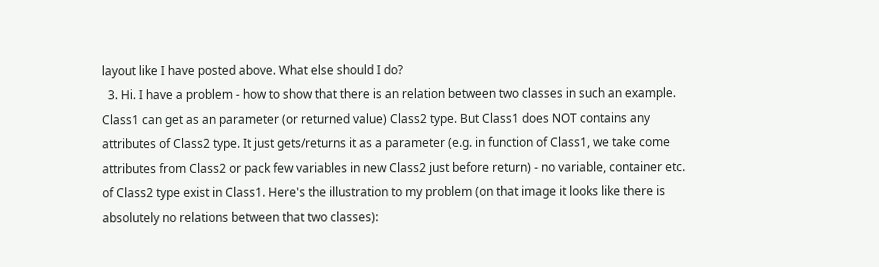layout like I have posted above. What else should I do?
  3. Hi. I have a problem - how to show that there is an relation between two classes in such an example. Class1 can get as an parameter (or returned value) Class2 type. But Class1 does NOT contains any attributes of Class2 type. It just gets/returns it as a parameter (e.g. in function of Class1, we take come attributes from Class2 or pack few variables in new Class2 just before return) - no variable, container etc. of Class2 type exist in Class1. Here's the illustration to my problem (on that image it looks like there is absolutely no relations between that two classes):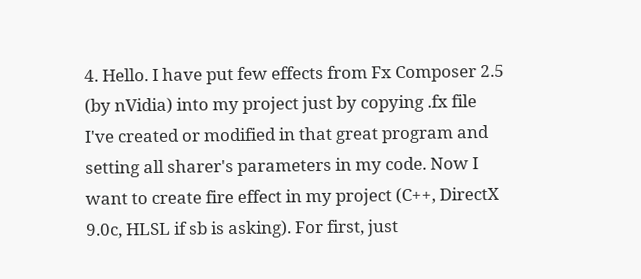4. Hello. I have put few effects from Fx Composer 2.5 (by nVidia) into my project just by copying .fx file I've created or modified in that great program and setting all sharer's parameters in my code. Now I want to create fire effect in my project (C++, DirectX 9.0c, HLSL if sb is asking). For first, just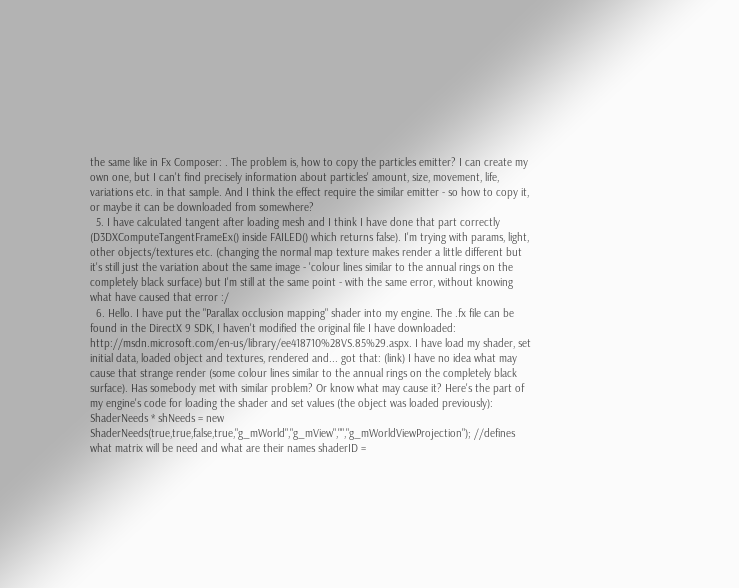the same like in Fx Composer: . The problem is, how to copy the particles emitter? I can create my own one, but I can't find precisely information about particles' amount, size, movement, life, variations etc. in that sample. And I think the effect require the similar emitter - so how to copy it, or maybe it can be downloaded from somewhere?
  5. I have calculated tangent after loading mesh and I think I have done that part correctly (D3DXComputeTangentFrameEx() inside FAILED() which returns false). I'm trying with params, light, other objects/textures etc. (changing the normal map texture makes render a little different but it's still just the variation about the same image - 'colour lines similar to the annual rings on the completely black surface) but I'm still at the same point - with the same error, without knowing what have caused that error :/
  6. Hello. I have put the "Parallax occlusion mapping" shader into my engine. The .fx file can be found in the DirectX 9 SDK, I haven't modified the original file I have downloaded: http://msdn.microsoft.com/en-us/library/ee418710%28VS.85%29.aspx. I have load my shader, set initial data, loaded object and textures, rendered and... got that: (link) I have no idea what may cause that strange render (some colour lines similar to the annual rings on the completely black surface). Has somebody met with similar problem? Or know what may cause it? Here's the part of my engine's code for loading the shader and set values (the object was loaded previously): ShaderNeeds * shNeeds = new ShaderNeeds(true,true,false,true,"g_mWorld","g_mView","","g_mWorldViewProjection"); //defines what matrix will be need and what are their names shaderID =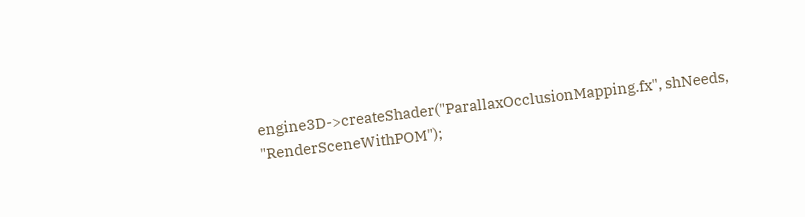engine3D->createShader("ParallaxOcclusionMapping.fx", shNeeds, "RenderSceneWithPOM");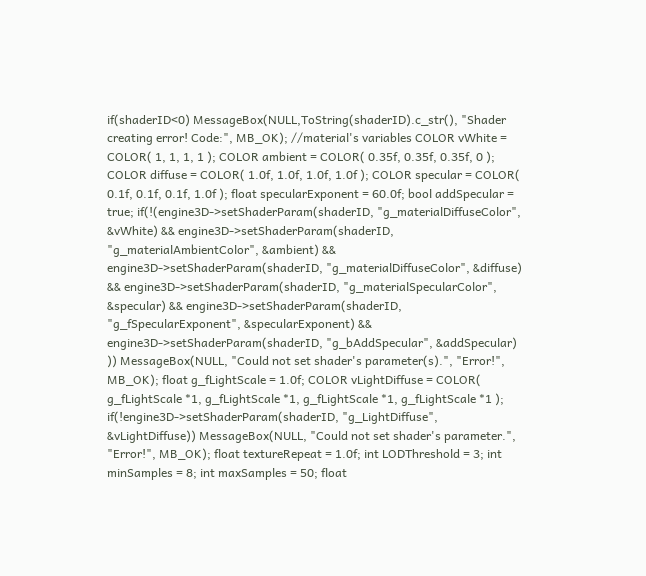if(shaderID<0) MessageBox(NULL,ToString(shaderID).c_str(), "Shader creating error! Code:", MB_OK); //material's variables COLOR vWhite = COLOR( 1, 1, 1, 1 ); COLOR ambient = COLOR( 0.35f, 0.35f, 0.35f, 0 ); COLOR diffuse = COLOR( 1.0f, 1.0f, 1.0f, 1.0f ); COLOR specular = COLOR( 0.1f, 0.1f, 0.1f, 1.0f ); float specularExponent = 60.0f; bool addSpecular = true; if(!(engine3D->setShaderParam(shaderID, "g_materialDiffuseColor", &vWhite) && engine3D->setShaderParam(shaderID, "g_materialAmbientColor", &ambient) && engine3D->setShaderParam(shaderID, "g_materialDiffuseColor", &diffuse) && engine3D->setShaderParam(shaderID, "g_materialSpecularColor", &specular) && engine3D->setShaderParam(shaderID, "g_fSpecularExponent", &specularExponent) && engine3D->setShaderParam(shaderID, "g_bAddSpecular", &addSpecular) )) MessageBox(NULL, "Could not set shader's parameter(s).", "Error!", MB_OK); float g_fLightScale = 1.0f; COLOR vLightDiffuse = COLOR( g_fLightScale *1, g_fLightScale *1, g_fLightScale *1, g_fLightScale *1 ); if(!engine3D->setShaderParam(shaderID, "g_LightDiffuse", &vLightDiffuse)) MessageBox(NULL, "Could not set shader's parameter.", "Error!", MB_OK); float textureRepeat = 1.0f; int LODThreshold = 3; int minSamples = 8; int maxSamples = 50; float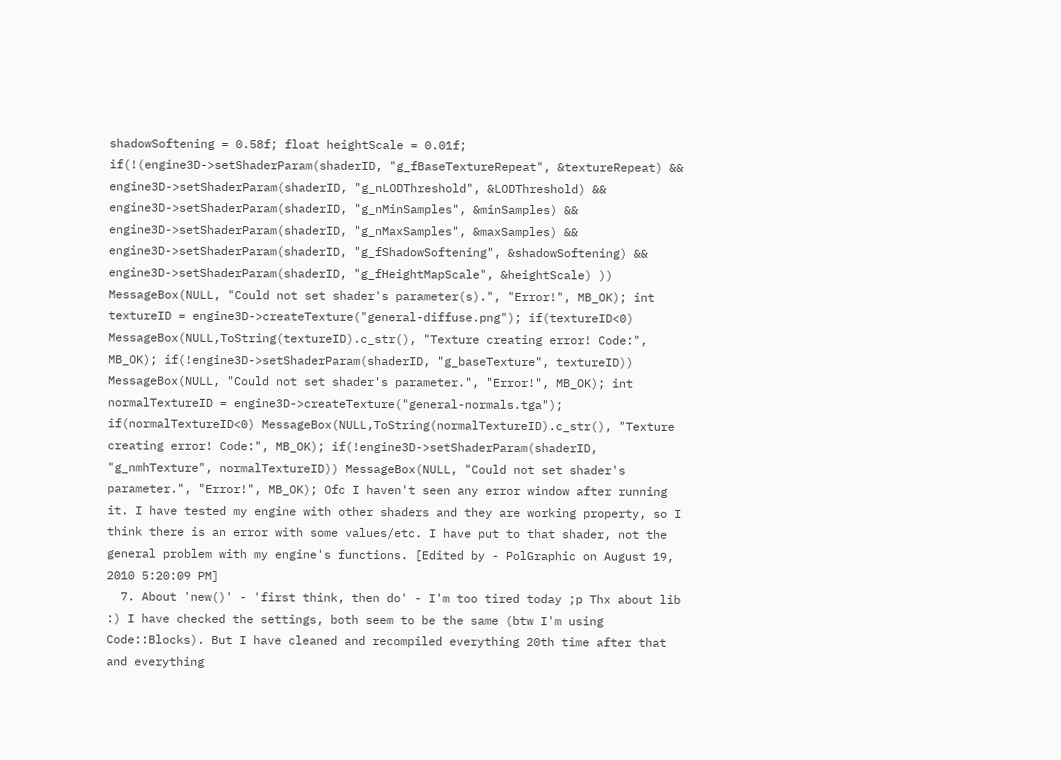shadowSoftening = 0.58f; float heightScale = 0.01f; if(!(engine3D->setShaderParam(shaderID, "g_fBaseTextureRepeat", &textureRepeat) && engine3D->setShaderParam(shaderID, "g_nLODThreshold", &LODThreshold) && engine3D->setShaderParam(shaderID, "g_nMinSamples", &minSamples) && engine3D->setShaderParam(shaderID, "g_nMaxSamples", &maxSamples) && engine3D->setShaderParam(shaderID, "g_fShadowSoftening", &shadowSoftening) && engine3D->setShaderParam(shaderID, "g_fHeightMapScale", &heightScale) )) MessageBox(NULL, "Could not set shader's parameter(s).", "Error!", MB_OK); int textureID = engine3D->createTexture("general-diffuse.png"); if(textureID<0) MessageBox(NULL,ToString(textureID).c_str(), "Texture creating error! Code:", MB_OK); if(!engine3D->setShaderParam(shaderID, "g_baseTexture", textureID)) MessageBox(NULL, "Could not set shader's parameter.", "Error!", MB_OK); int normalTextureID = engine3D->createTexture("general-normals.tga"); if(normalTextureID<0) MessageBox(NULL,ToString(normalTextureID).c_str(), "Texture creating error! Code:", MB_OK); if(!engine3D->setShaderParam(shaderID, "g_nmhTexture", normalTextureID)) MessageBox(NULL, "Could not set shader's parameter.", "Error!", MB_OK); Ofc I haven't seen any error window after running it. I have tested my engine with other shaders and they are working property, so I think there is an error with some values/etc. I have put to that shader, not the general problem with my engine's functions. [Edited by - PolGraphic on August 19, 2010 5:20:09 PM]
  7. About 'new()' - 'first think, then do' - I'm too tired today ;p Thx about lib :) I have checked the settings, both seem to be the same (btw I'm using Code::Blocks). But I have cleaned and recompiled everything 20th time after that and everything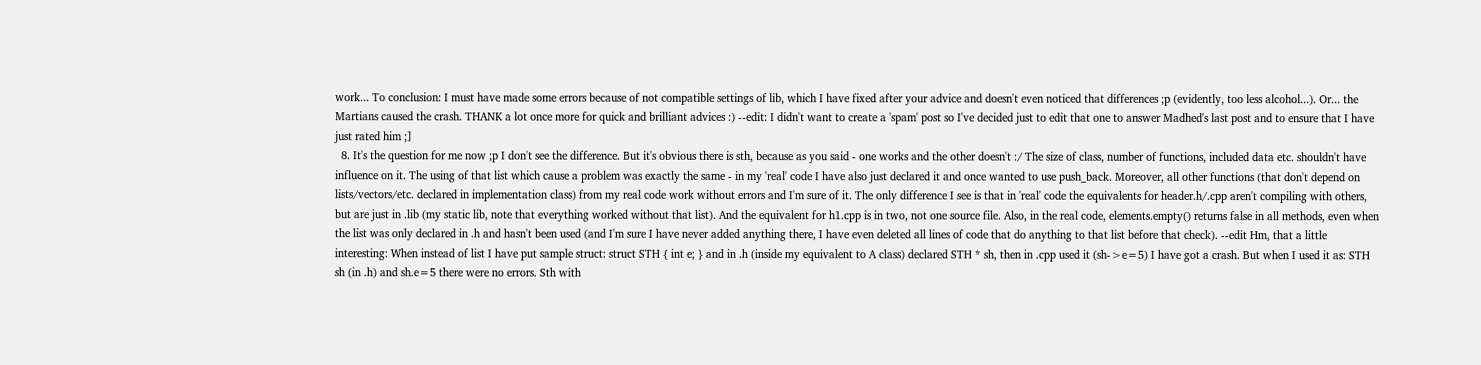work... To conclusion: I must have made some errors because of not compatible settings of lib, which I have fixed after your advice and doesn't even noticed that differences ;p (evidently, too less alcohol...). Or... the Martians caused the crash. THANK a lot once more for quick and brilliant advices :) --edit: I didn't want to create a 'spam' post so I've decided just to edit that one to answer Madhed's last post and to ensure that I have just rated him ;]
  8. It's the question for me now ;p I don't see the difference. But it's obvious there is sth, because as you said - one works and the other doesn't :/ The size of class, number of functions, included data etc. shouldn't have influence on it. The using of that list which cause a problem was exactly the same - in my 'real' code I have also just declared it and once wanted to use push_back. Moreover, all other functions (that don't depend on lists/vectors/etc. declared in implementation class) from my real code work without errors and I'm sure of it. The only difference I see is that in 'real' code the equivalents for header.h/.cpp aren't compiling with others, but are just in .lib (my static lib, note that everything worked without that list). And the equivalent for h1.cpp is in two, not one source file. Also, in the real code, elements.empty() returns false in all methods, even when the list was only declared in .h and hasn't been used (and I'm sure I have never added anything there, I have even deleted all lines of code that do anything to that list before that check). --edit Hm, that a little interesting: When instead of list I have put sample struct: struct STH { int e; } and in .h (inside my equivalent to A class) declared STH * sh, then in .cpp used it (sh->e=5) I have got a crash. But when I used it as: STH sh (in .h) and sh.e=5 there were no errors. Sth with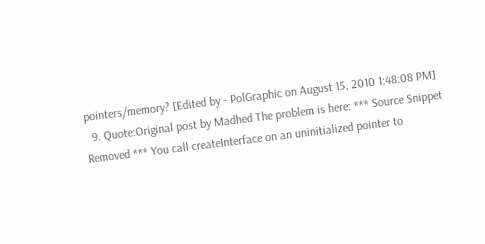pointers/memory? [Edited by - PolGraphic on August 15, 2010 1:48:08 PM]
  9. Quote:Original post by Madhed The problem is here: *** Source Snippet Removed *** You call createInterface on an uninitialized pointer to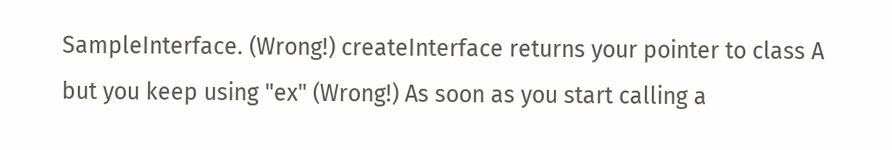SampleInterface. (Wrong!) createInterface returns your pointer to class A but you keep using "ex" (Wrong!) As soon as you start calling a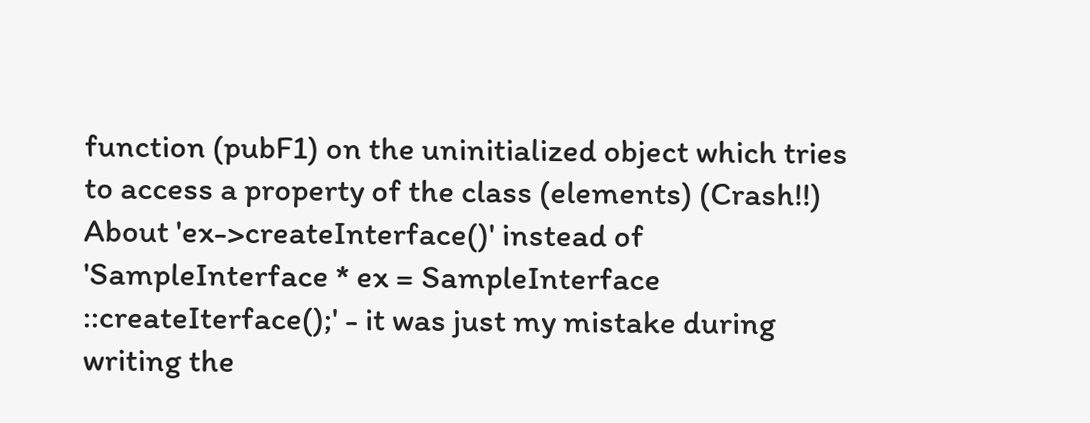function (pubF1) on the uninitialized object which tries to access a property of the class (elements) (Crash!!) About 'ex->createInterface()' instead of 'SampleInterface * ex = SampleInterface ::createIterface();' - it was just my mistake during writing the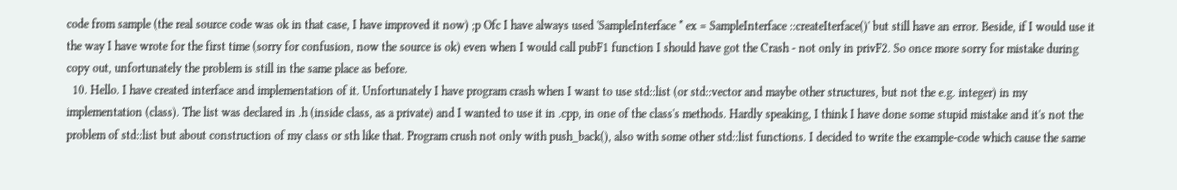code from sample (the real source code was ok in that case, I have improved it now) ;p Ofc I have always used 'SampleInterface * ex = SampleInterface ::createIterface()' but still have an error. Beside, if I would use it the way I have wrote for the first time (sorry for confusion, now the source is ok) even when I would call pubF1 function I should have got the Crash - not only in privF2. So once more sorry for mistake during copy out, unfortunately the problem is still in the same place as before.
  10. Hello. I have created interface and implementation of it. Unfortunately I have program crash when I want to use std::list (or std::vector and maybe other structures, but not the e.g. integer) in my implementation (class). The list was declared in .h (inside class, as a private) and I wanted to use it in .cpp, in one of the class's methods. Hardly speaking, I think I have done some stupid mistake and it's not the problem of std::list but about construction of my class or sth like that. Program crush not only with push_back(), also with some other std::list functions. I decided to write the example-code which cause the same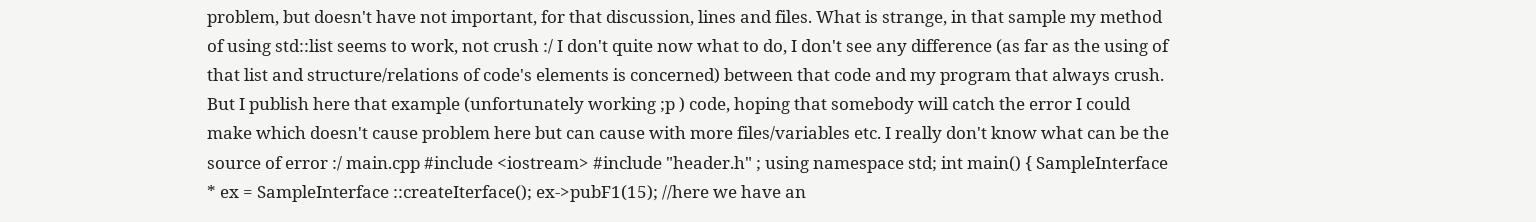problem, but doesn't have not important, for that discussion, lines and files. What is strange, in that sample my method of using std::list seems to work, not crush :/ I don't quite now what to do, I don't see any difference (as far as the using of that list and structure/relations of code's elements is concerned) between that code and my program that always crush. But I publish here that example (unfortunately working ;p ) code, hoping that somebody will catch the error I could make which doesn't cause problem here but can cause with more files/variables etc. I really don't know what can be the source of error :/ main.cpp #include <iostream> #include "header.h" ; using namespace std; int main() { SampleInterface * ex = SampleInterface ::createIterface(); ex->pubF1(15); //here we have an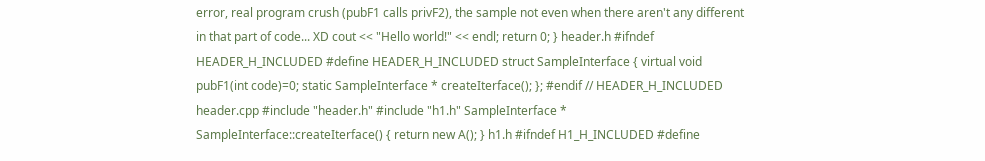error, real program crush (pubF1 calls privF2), the sample not even when there aren't any different in that part of code... XD cout << "Hello world!" << endl; return 0; } header.h #ifndef HEADER_H_INCLUDED #define HEADER_H_INCLUDED struct SampleInterface { virtual void pubF1(int code)=0; static SampleInterface * createIterface(); }; #endif // HEADER_H_INCLUDED header.cpp #include "header.h" #include "h1.h" SampleInterface * SampleInterface::createIterface() { return new A(); } h1.h #ifndef H1_H_INCLUDED #define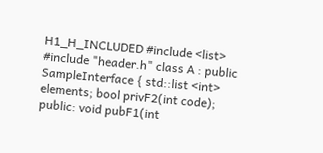H1_H_INCLUDED #include <list> #include "header.h" class A : public SampleInterface { std::list <int> elements; bool privF2(int code); public: void pubF1(int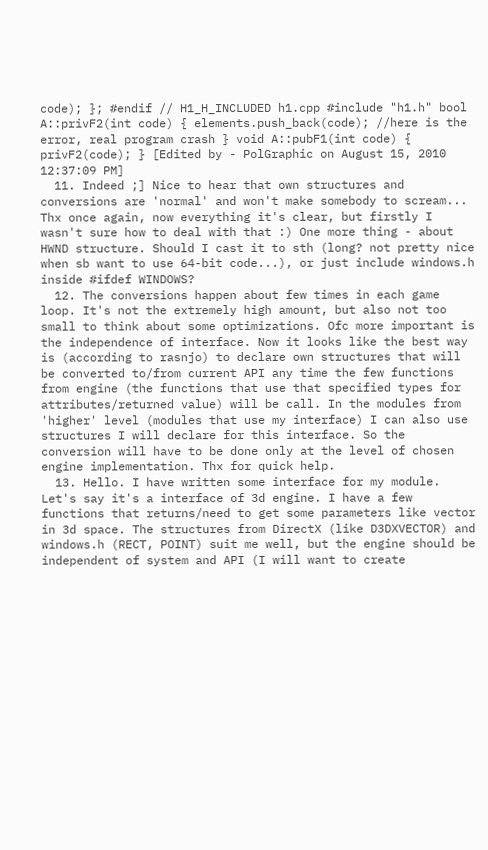code); }; #endif // H1_H_INCLUDED h1.cpp #include "h1.h" bool A::privF2(int code) { elements.push_back(code); //here is the error, real program crash } void A::pubF1(int code) { privF2(code); } [Edited by - PolGraphic on August 15, 2010 12:37:09 PM]
  11. Indeed ;] Nice to hear that own structures and conversions are 'normal' and won't make somebody to scream... Thx once again, now everything it's clear, but firstly I wasn't sure how to deal with that :) One more thing - about HWND structure. Should I cast it to sth (long? not pretty nice when sb want to use 64-bit code...), or just include windows.h inside #ifdef WINDOWS?
  12. The conversions happen about few times in each game loop. It's not the extremely high amount, but also not too small to think about some optimizations. Ofc more important is the independence of interface. Now it looks like the best way is (according to rasnjo) to declare own structures that will be converted to/from current API any time the few functions from engine (the functions that use that specified types for attributes/returned value) will be call. In the modules from 'higher' level (modules that use my interface) I can also use structures I will declare for this interface. So the conversion will have to be done only at the level of chosen engine implementation. Thx for quick help.
  13. Hello. I have written some interface for my module. Let's say it's a interface of 3d engine. I have a few functions that returns/need to get some parameters like vector in 3d space. The structures from DirectX (like D3DXVECTOR) and windows.h (RECT, POINT) suit me well, but the engine should be independent of system and API (I will want to create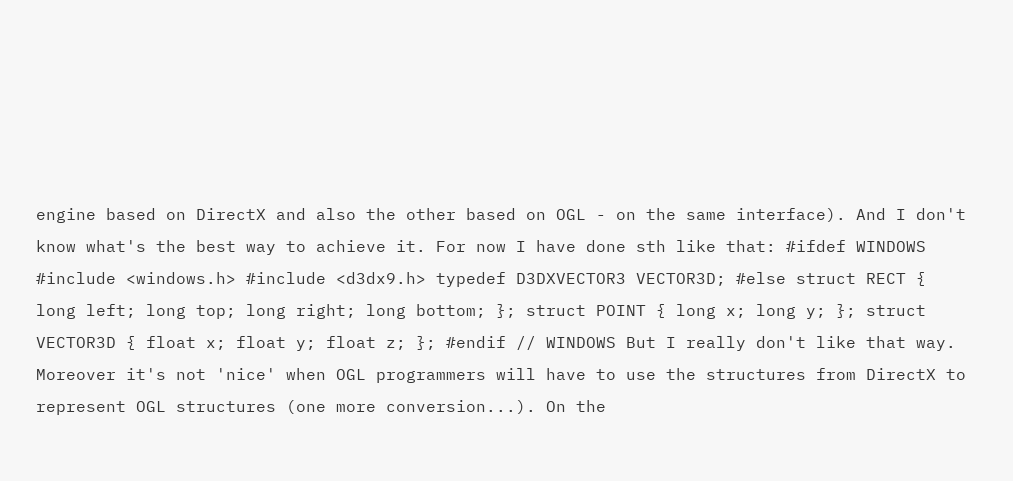engine based on DirectX and also the other based on OGL - on the same interface). And I don't know what's the best way to achieve it. For now I have done sth like that: #ifdef WINDOWS #include <windows.h> #include <d3dx9.h> typedef D3DXVECTOR3 VECTOR3D; #else struct RECT { long left; long top; long right; long bottom; }; struct POINT { long x; long y; }; struct VECTOR3D { float x; float y; float z; }; #endif // WINDOWS But I really don't like that way. Moreover it's not 'nice' when OGL programmers will have to use the structures from DirectX to represent OGL structures (one more conversion...). On the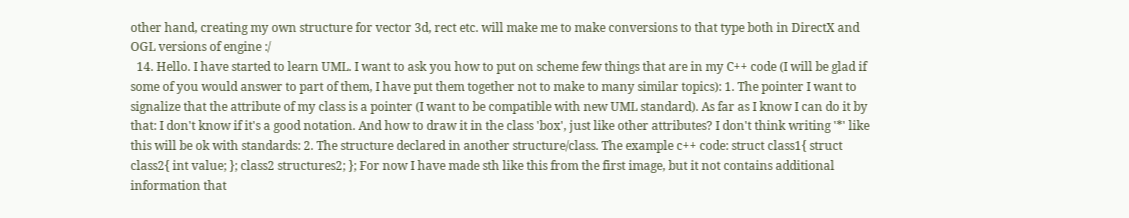other hand, creating my own structure for vector 3d, rect etc. will make me to make conversions to that type both in DirectX and OGL versions of engine :/
  14. Hello. I have started to learn UML. I want to ask you how to put on scheme few things that are in my C++ code (I will be glad if some of you would answer to part of them, I have put them together not to make to many similar topics): 1. The pointer I want to signalize that the attribute of my class is a pointer (I want to be compatible with new UML standard). As far as I know I can do it by that: I don't know if it's a good notation. And how to draw it in the class 'box', just like other attributes? I don't think writing '*' like this will be ok with standards: 2. The structure declared in another structure/class. The example c++ code: struct class1{ struct class2{ int value; }; class2 structures2; }; For now I have made sth like this from the first image, but it not contains additional information that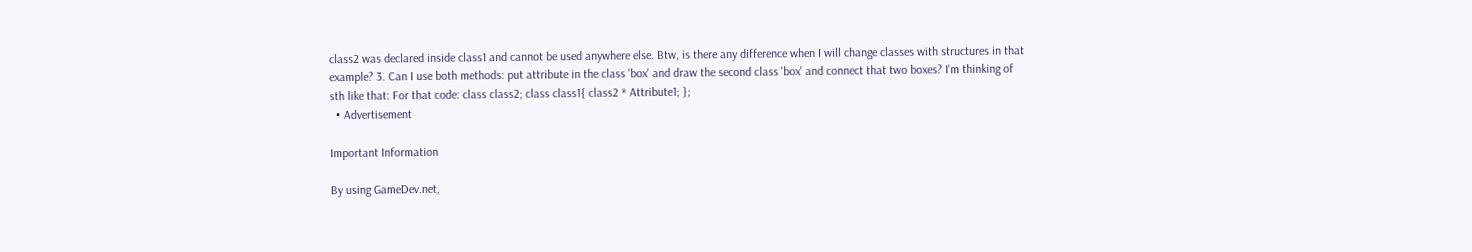class2 was declared inside class1 and cannot be used anywhere else. Btw, is there any difference when I will change classes with structures in that example? 3. Can I use both methods: put attribute in the class 'box' and draw the second class 'box' and connect that two boxes? I'm thinking of sth like that: For that code: class class2; class class1{ class2 * Attribute1; };
  • Advertisement

Important Information

By using GameDev.net,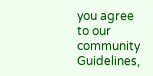you agree to our community Guidelines,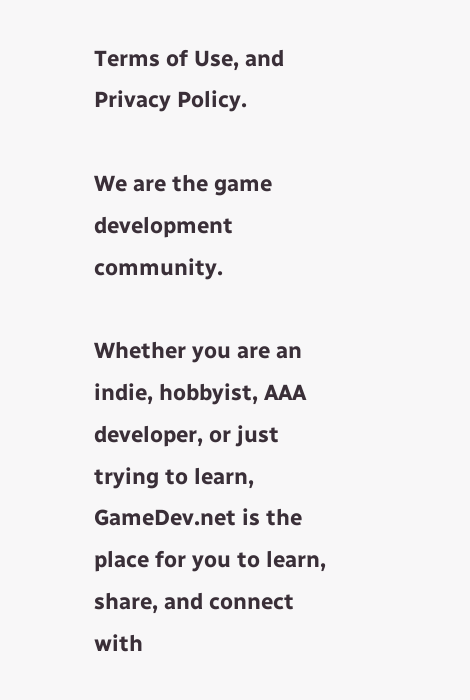Terms of Use, and Privacy Policy.

We are the game development community.

Whether you are an indie, hobbyist, AAA developer, or just trying to learn, GameDev.net is the place for you to learn, share, and connect with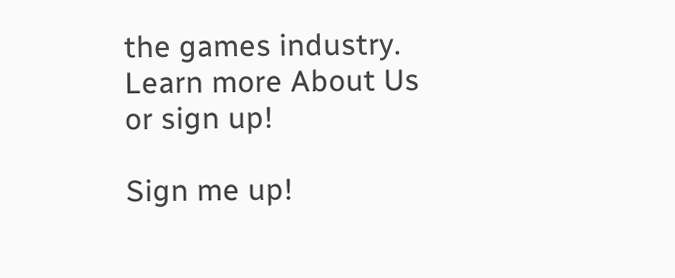the games industry. Learn more About Us or sign up!

Sign me up!